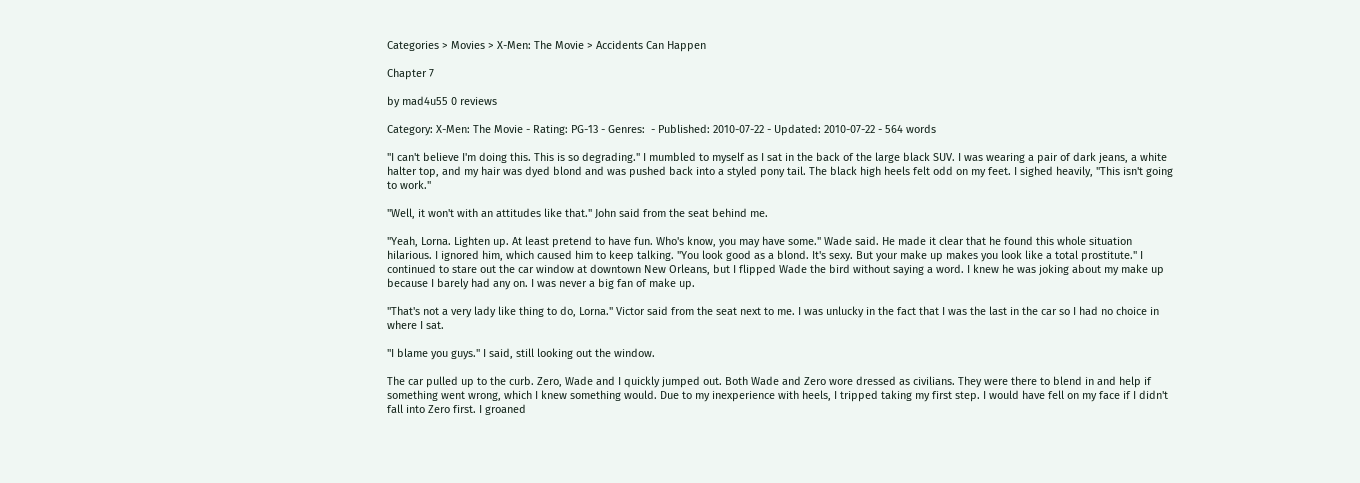Categories > Movies > X-Men: The Movie > Accidents Can Happen

Chapter 7

by mad4u55 0 reviews

Category: X-Men: The Movie - Rating: PG-13 - Genres:  - Published: 2010-07-22 - Updated: 2010-07-22 - 564 words

"I can't believe I'm doing this. This is so degrading." I mumbled to myself as I sat in the back of the large black SUV. I was wearing a pair of dark jeans, a white halter top, and my hair was dyed blond and was pushed back into a styled pony tail. The black high heels felt odd on my feet. I sighed heavily, "This isn't going to work."

"Well, it won't with an attitudes like that." John said from the seat behind me.

"Yeah, Lorna. Lighten up. At least pretend to have fun. Who's know, you may have some." Wade said. He made it clear that he found this whole situation hilarious. I ignored him, which caused him to keep talking. "You look good as a blond. It's sexy. But your make up makes you look like a total prostitute." I continued to stare out the car window at downtown New Orleans, but I flipped Wade the bird without saying a word. I knew he was joking about my make up because I barely had any on. I was never a big fan of make up.

"That's not a very lady like thing to do, Lorna." Victor said from the seat next to me. I was unlucky in the fact that I was the last in the car so I had no choice in where I sat.

"I blame you guys." I said, still looking out the window.

The car pulled up to the curb. Zero, Wade and I quickly jumped out. Both Wade and Zero wore dressed as civilians. They were there to blend in and help if something went wrong, which I knew something would. Due to my inexperience with heels, I tripped taking my first step. I would have fell on my face if I didn't fall into Zero first. I groaned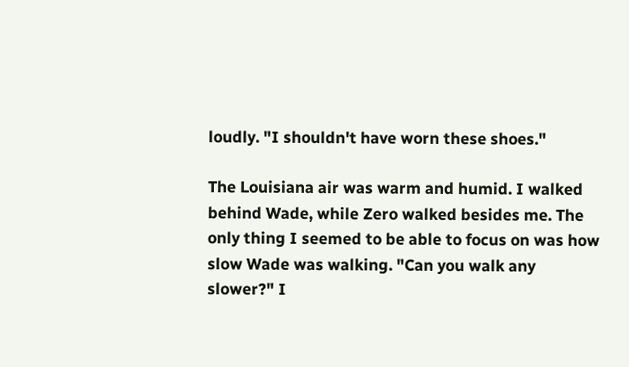loudly. "I shouldn't have worn these shoes."

The Louisiana air was warm and humid. I walked behind Wade, while Zero walked besides me. The only thing I seemed to be able to focus on was how slow Wade was walking. "Can you walk any slower?" I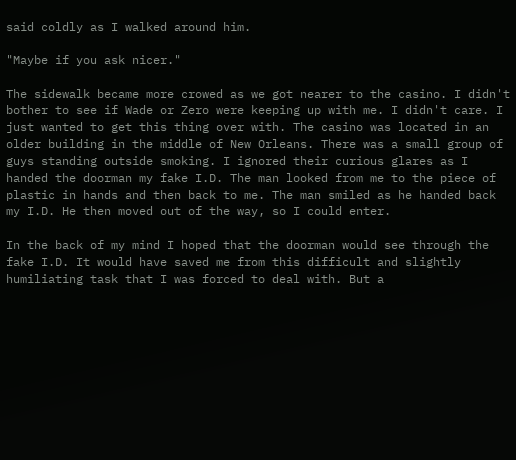said coldly as I walked around him.

"Maybe if you ask nicer."

The sidewalk became more crowed as we got nearer to the casino. I didn't bother to see if Wade or Zero were keeping up with me. I didn't care. I just wanted to get this thing over with. The casino was located in an older building in the middle of New Orleans. There was a small group of guys standing outside smoking. I ignored their curious glares as I handed the doorman my fake I.D. The man looked from me to the piece of plastic in hands and then back to me. The man smiled as he handed back my I.D. He then moved out of the way, so I could enter.

In the back of my mind I hoped that the doorman would see through the fake I.D. It would have saved me from this difficult and slightly humiliating task that I was forced to deal with. But a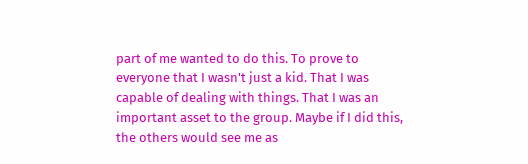part of me wanted to do this. To prove to everyone that I wasn't just a kid. That I was capable of dealing with things. That I was an important asset to the group. Maybe if I did this, the others would see me as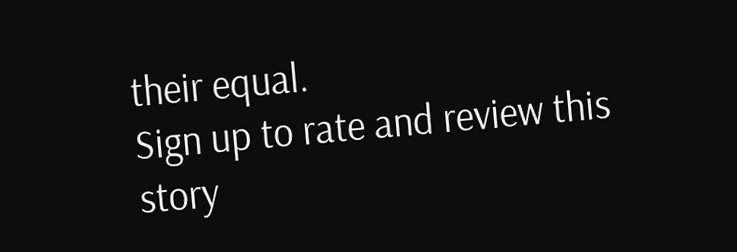their equal.
Sign up to rate and review this story